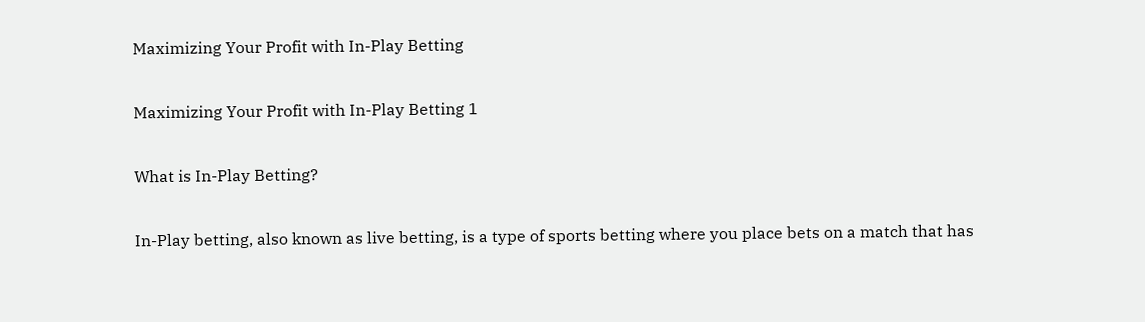Maximizing Your Profit with In-Play Betting

Maximizing Your Profit with In-Play Betting 1

What is In-Play Betting?

In-Play betting, also known as live betting, is a type of sports betting where you place bets on a match that has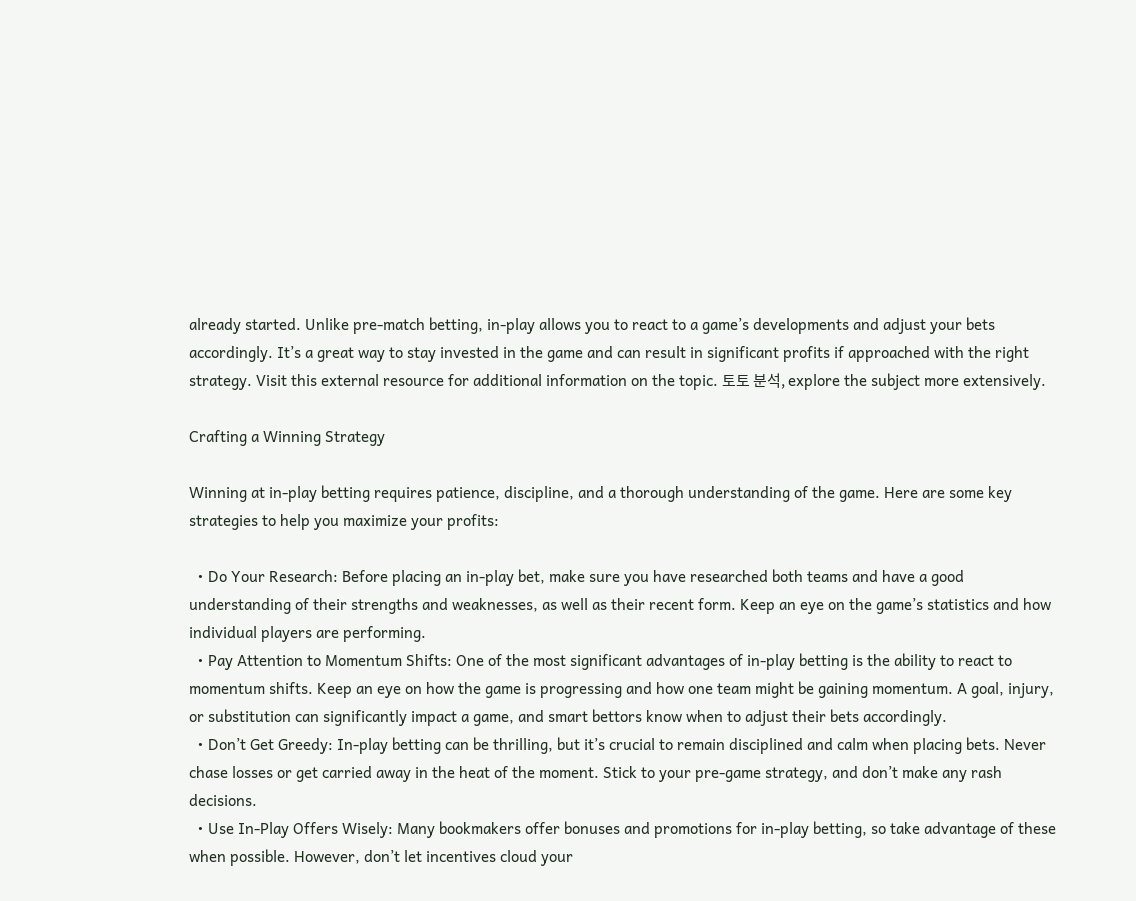already started. Unlike pre-match betting, in-play allows you to react to a game’s developments and adjust your bets accordingly. It’s a great way to stay invested in the game and can result in significant profits if approached with the right strategy. Visit this external resource for additional information on the topic. 토토 분석, explore the subject more extensively.

Crafting a Winning Strategy

Winning at in-play betting requires patience, discipline, and a thorough understanding of the game. Here are some key strategies to help you maximize your profits:

  • Do Your Research: Before placing an in-play bet, make sure you have researched both teams and have a good understanding of their strengths and weaknesses, as well as their recent form. Keep an eye on the game’s statistics and how individual players are performing.
  • Pay Attention to Momentum Shifts: One of the most significant advantages of in-play betting is the ability to react to momentum shifts. Keep an eye on how the game is progressing and how one team might be gaining momentum. A goal, injury, or substitution can significantly impact a game, and smart bettors know when to adjust their bets accordingly.
  • Don’t Get Greedy: In-play betting can be thrilling, but it’s crucial to remain disciplined and calm when placing bets. Never chase losses or get carried away in the heat of the moment. Stick to your pre-game strategy, and don’t make any rash decisions.
  • Use In-Play Offers Wisely: Many bookmakers offer bonuses and promotions for in-play betting, so take advantage of these when possible. However, don’t let incentives cloud your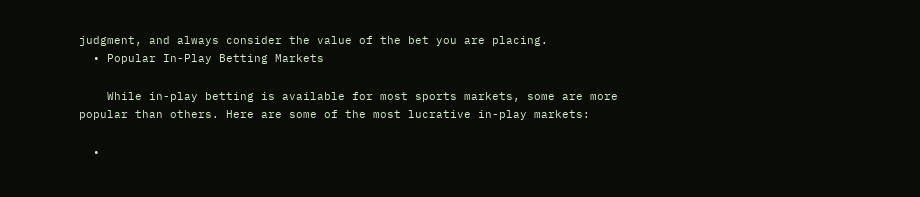judgment, and always consider the value of the bet you are placing.
  • Popular In-Play Betting Markets

    While in-play betting is available for most sports markets, some are more popular than others. Here are some of the most lucrative in-play markets:

  •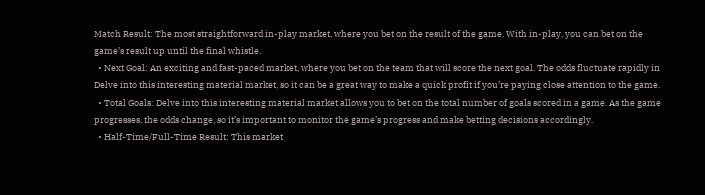Match Result: The most straightforward in-play market, where you bet on the result of the game. With in-play, you can bet on the game’s result up until the final whistle.
  • Next Goal: An exciting and fast-paced market, where you bet on the team that will score the next goal. The odds fluctuate rapidly in Delve into this interesting material market, so it can be a great way to make a quick profit if you’re paying close attention to the game.
  • Total Goals: Delve into this interesting material market allows you to bet on the total number of goals scored in a game. As the game progresses, the odds change, so it’s important to monitor the game’s progress and make betting decisions accordingly.
  • Half-Time/Full-Time Result: This market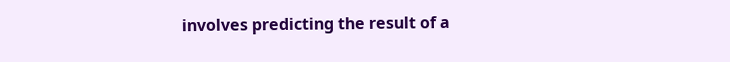involves predicting the result of a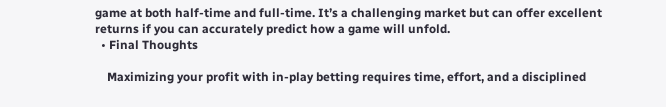game at both half-time and full-time. It’s a challenging market but can offer excellent returns if you can accurately predict how a game will unfold.
  • Final Thoughts

    Maximizing your profit with in-play betting requires time, effort, and a disciplined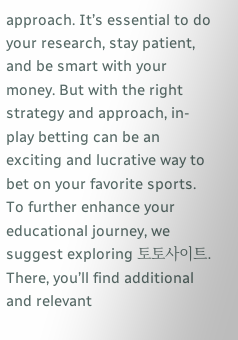approach. It’s essential to do your research, stay patient, and be smart with your money. But with the right strategy and approach, in-play betting can be an exciting and lucrative way to bet on your favorite sports. To further enhance your educational journey, we suggest exploring 토토사이트. There, you’ll find additional and relevant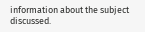information about the subject discussed.